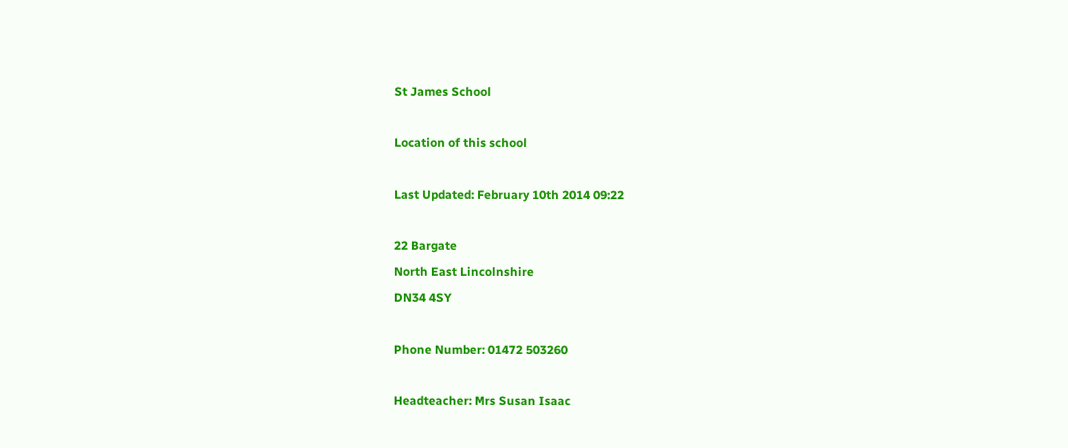St James School

Location of this school

Last Updated: February 10th 2014 09:22

22 Bargate
North East Lincolnshire
DN34 4SY

Phone Number: 01472 503260

Headteacher: Mrs Susan Isaac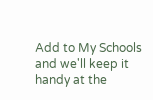Add to My Schools and we'll keep it handy at the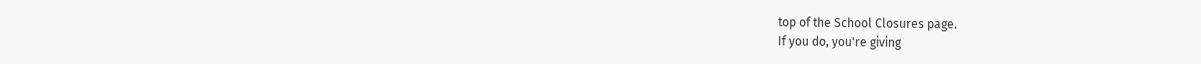top of the School Closures page.
If you do, you're giving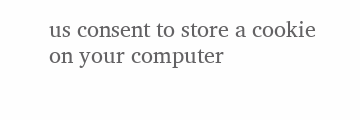us consent to store a cookie on your computer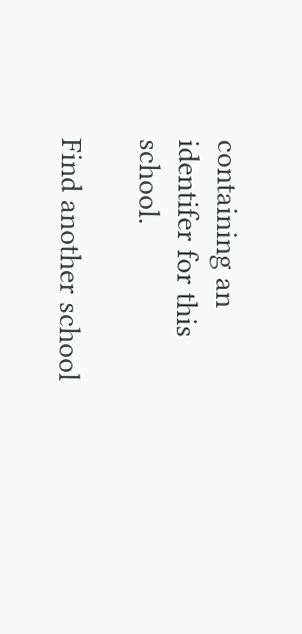containing an identifer for this school.

Find another school